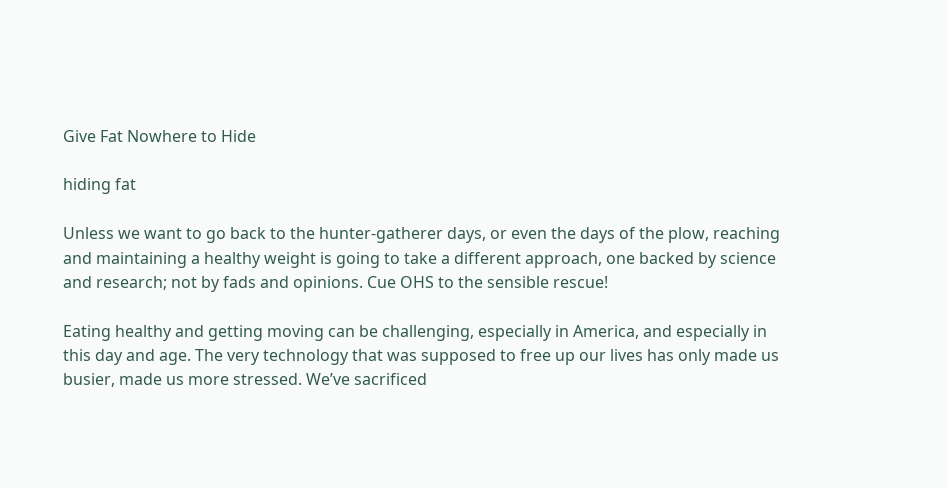Give Fat Nowhere to Hide

hiding fat

Unless we want to go back to the hunter-gatherer days, or even the days of the plow, reaching and maintaining a healthy weight is going to take a different approach, one backed by science and research; not by fads and opinions. Cue OHS to the sensible rescue!

Eating healthy and getting moving can be challenging, especially in America, and especially in this day and age. The very technology that was supposed to free up our lives has only made us busier, made us more stressed. We’ve sacrificed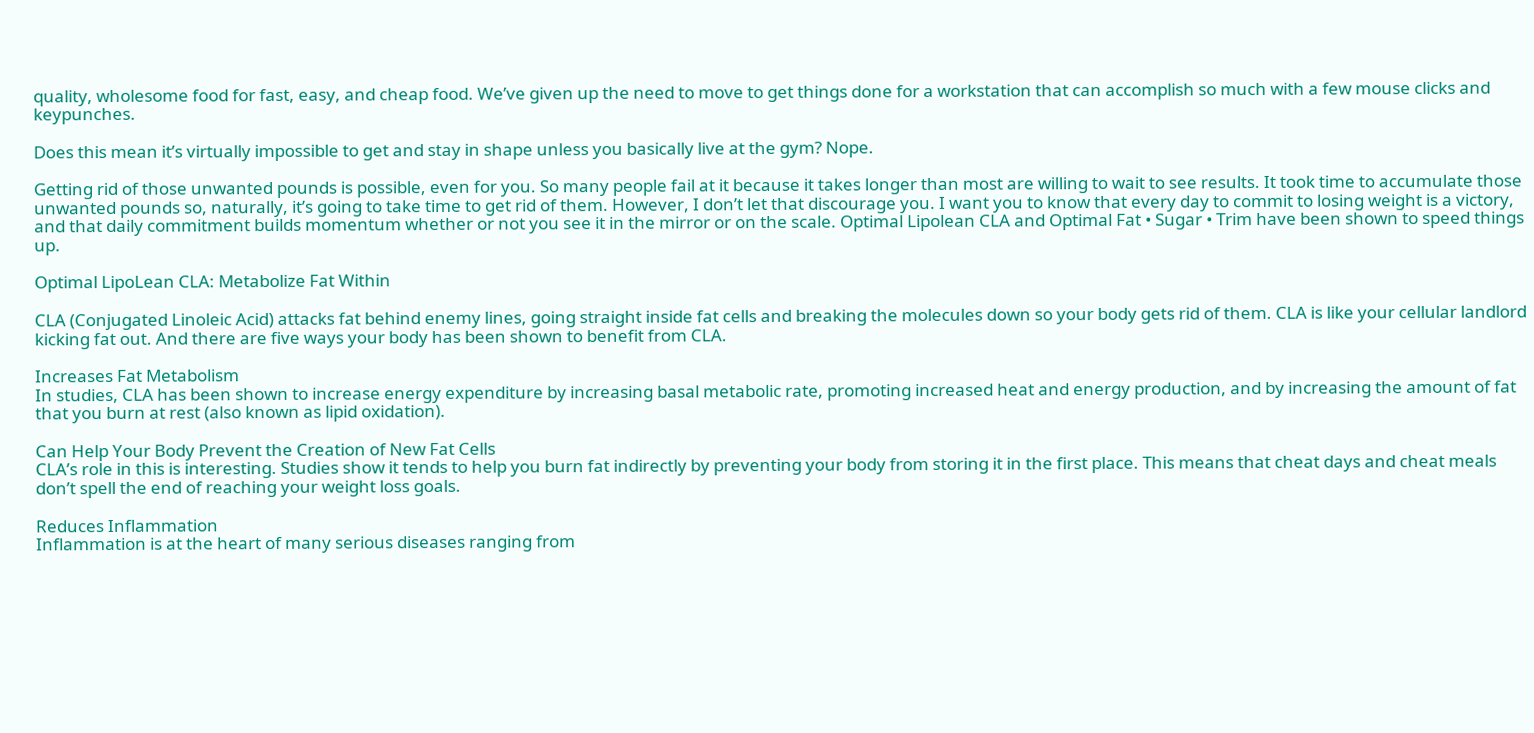quality, wholesome food for fast, easy, and cheap food. We’ve given up the need to move to get things done for a workstation that can accomplish so much with a few mouse clicks and keypunches.

Does this mean it’s virtually impossible to get and stay in shape unless you basically live at the gym? Nope.

Getting rid of those unwanted pounds is possible, even for you. So many people fail at it because it takes longer than most are willing to wait to see results. It took time to accumulate those unwanted pounds so, naturally, it’s going to take time to get rid of them. However, I don’t let that discourage you. I want you to know that every day to commit to losing weight is a victory, and that daily commitment builds momentum whether or not you see it in the mirror or on the scale. Optimal Lipolean CLA and Optimal Fat • Sugar • Trim have been shown to speed things up.

Optimal LipoLean CLA: Metabolize Fat Within

CLA (Conjugated Linoleic Acid) attacks fat behind enemy lines, going straight inside fat cells and breaking the molecules down so your body gets rid of them. CLA is like your cellular landlord kicking fat out. And there are five ways your body has been shown to benefit from CLA.

Increases Fat Metabolism
In studies, CLA has been shown to increase energy expenditure by increasing basal metabolic rate, promoting increased heat and energy production, and by increasing the amount of fat that you burn at rest (also known as lipid oxidation).

Can Help Your Body Prevent the Creation of New Fat Cells
CLA’s role in this is interesting. Studies show it tends to help you burn fat indirectly by preventing your body from storing it in the first place. This means that cheat days and cheat meals don’t spell the end of reaching your weight loss goals.

Reduces Inflammation
Inflammation is at the heart of many serious diseases ranging from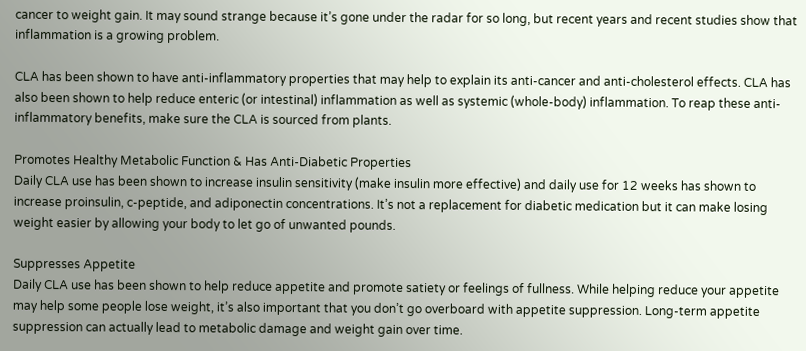cancer to weight gain. It may sound strange because it’s gone under the radar for so long, but recent years and recent studies show that inflammation is a growing problem.

CLA has been shown to have anti-inflammatory properties that may help to explain its anti-cancer and anti-cholesterol effects. CLA has also been shown to help reduce enteric (or intestinal) inflammation as well as systemic (whole-body) inflammation. To reap these anti-inflammatory benefits, make sure the CLA is sourced from plants.

Promotes Healthy Metabolic Function & Has Anti-Diabetic Properties
Daily CLA use has been shown to increase insulin sensitivity (make insulin more effective) and daily use for 12 weeks has shown to increase proinsulin, c-peptide, and adiponectin concentrations. It’s not a replacement for diabetic medication but it can make losing weight easier by allowing your body to let go of unwanted pounds.

Suppresses Appetite
Daily CLA use has been shown to help reduce appetite and promote satiety or feelings of fullness. While helping reduce your appetite may help some people lose weight, it’s also important that you don’t go overboard with appetite suppression. Long-term appetite suppression can actually lead to metabolic damage and weight gain over time.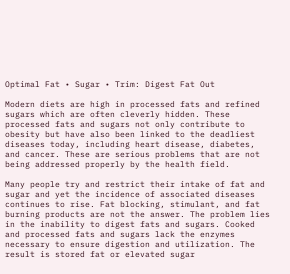Optimal Fat • Sugar • Trim: Digest Fat Out

Modern diets are high in processed fats and refined sugars which are often cleverly hidden. These processed fats and sugars not only contribute to obesity but have also been linked to the deadliest diseases today, including heart disease, diabetes, and cancer. These are serious problems that are not being addressed properly by the health field.

Many people try and restrict their intake of fat and sugar and yet the incidence of associated diseases continues to rise. Fat blocking, stimulant, and fat burning products are not the answer. The problem lies in the inability to digest fats and sugars. Cooked and processed fats and sugars lack the enzymes necessary to ensure digestion and utilization. The result is stored fat or elevated sugar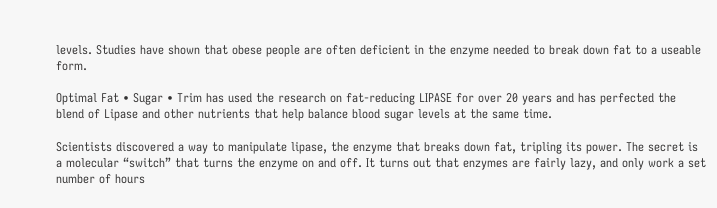levels. Studies have shown that obese people are often deficient in the enzyme needed to break down fat to a useable form.

Optimal Fat • Sugar • Trim has used the research on fat-reducing LIPASE for over 20 years and has perfected the blend of Lipase and other nutrients that help balance blood sugar levels at the same time.

Scientists discovered a way to manipulate lipase, the enzyme that breaks down fat, tripling its power. The secret is a molecular “switch” that turns the enzyme on and off. It turns out that enzymes are fairly lazy, and only work a set number of hours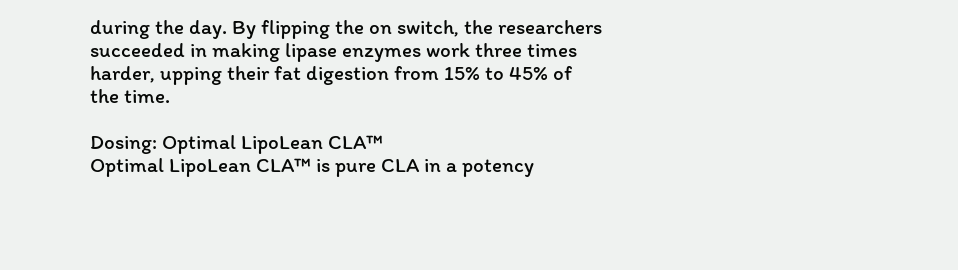during the day. By flipping the on switch, the researchers succeeded in making lipase enzymes work three times harder, upping their fat digestion from 15% to 45% of the time.

Dosing: Optimal LipoLean CLA™
Optimal LipoLean CLA™ is pure CLA in a potency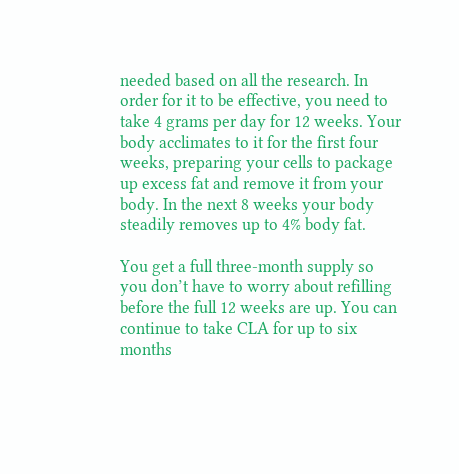needed based on all the research. In order for it to be effective, you need to take 4 grams per day for 12 weeks. Your body acclimates to it for the first four weeks, preparing your cells to package up excess fat and remove it from your body. In the next 8 weeks your body steadily removes up to 4% body fat.

You get a full three-month supply so you don’t have to worry about refilling before the full 12 weeks are up. You can continue to take CLA for up to six months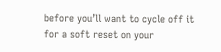before you’ll want to cycle off it for a soft reset on your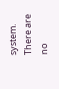system. There are no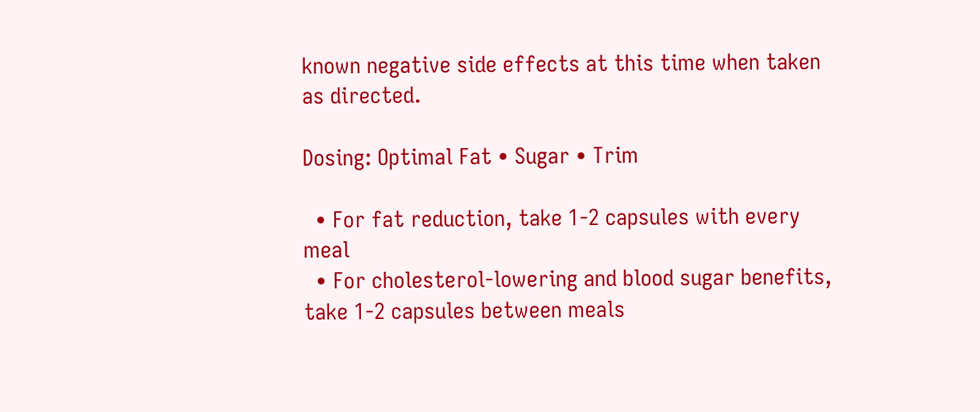known negative side effects at this time when taken as directed.

Dosing: Optimal Fat • Sugar • Trim

  • For fat reduction, take 1-2 capsules with every meal
  • For cholesterol-lowering and blood sugar benefits, take 1-2 capsules between meals